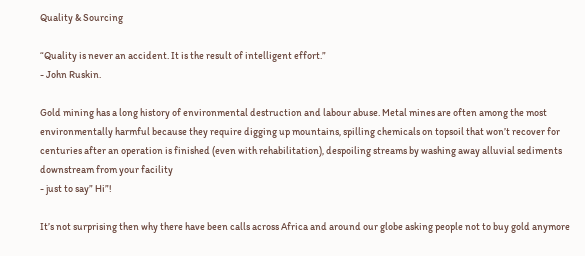Quality & Sourcing

“Quality is never an accident. It is the result of intelligent effort.”
- John Ruskin.

Gold mining has a long history of environmental destruction and labour abuse. Metal mines are often among the most environmentally harmful because they require digging up mountains, spilling chemicals on topsoil that won’t recover for centuries after an operation is finished (even with rehabilitation), despoiling streams by washing away alluvial sediments downstream from your facility
- just to say” Hi”!

It’s not surprising then why there have been calls across Africa and around our globe asking people not to buy gold anymore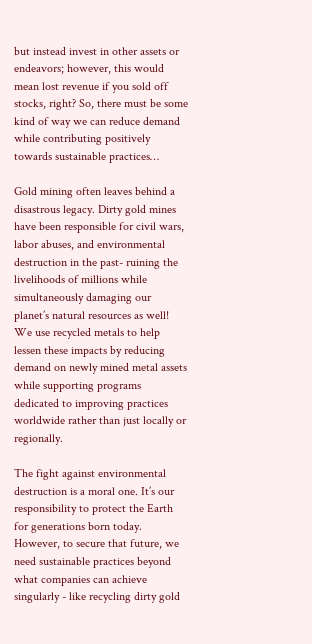but instead invest in other assets or endeavors; however, this would mean lost revenue if you sold off stocks, right? So, there must be some kind of way we can reduce demand while contributing positively towards sustainable practices…

Gold mining often leaves behind a disastrous legacy. Dirty gold mines have been responsible for civil wars, labor abuses, and environmental destruction in the past- ruining the livelihoods of millions while simultaneously damaging our planet’s natural resources as well! We use recycled metals to help lessen these impacts by reducing demand on newly mined metal assets while supporting programs dedicated to improving practices worldwide rather than just locally or regionally.

The fight against environmental destruction is a moral one. It’s our responsibility to protect the Earth for generations born today. However, to secure that future, we need sustainable practices beyond what companies can achieve singularly - like recycling dirty gold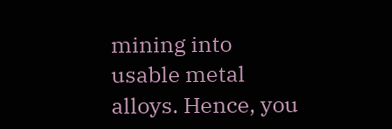mining into usable metal alloys. Hence, you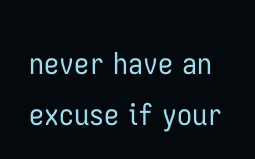never have an excuse if your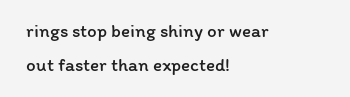rings stop being shiny or wear out faster than expected!